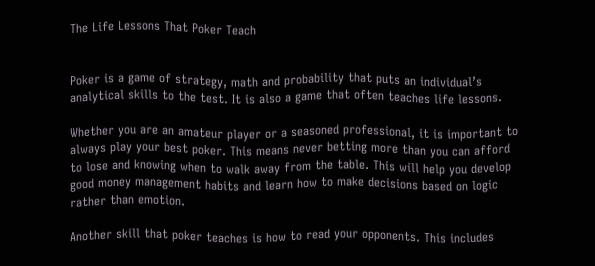The Life Lessons That Poker Teach


Poker is a game of strategy, math and probability that puts an individual’s analytical skills to the test. It is also a game that often teaches life lessons.

Whether you are an amateur player or a seasoned professional, it is important to always play your best poker. This means never betting more than you can afford to lose and knowing when to walk away from the table. This will help you develop good money management habits and learn how to make decisions based on logic rather than emotion.

Another skill that poker teaches is how to read your opponents. This includes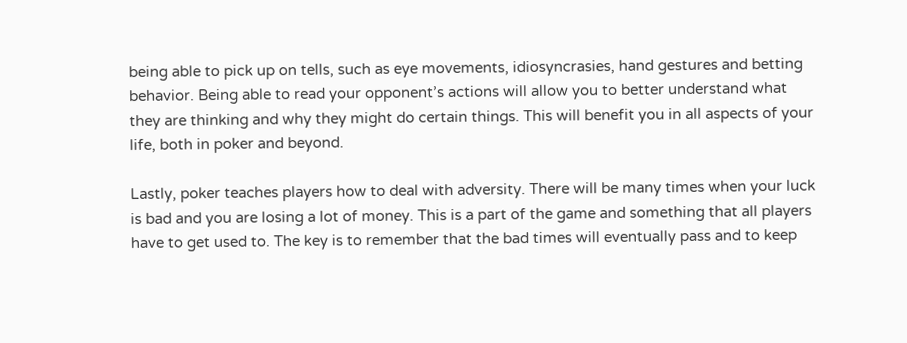being able to pick up on tells, such as eye movements, idiosyncrasies, hand gestures and betting behavior. Being able to read your opponent’s actions will allow you to better understand what they are thinking and why they might do certain things. This will benefit you in all aspects of your life, both in poker and beyond.

Lastly, poker teaches players how to deal with adversity. There will be many times when your luck is bad and you are losing a lot of money. This is a part of the game and something that all players have to get used to. The key is to remember that the bad times will eventually pass and to keep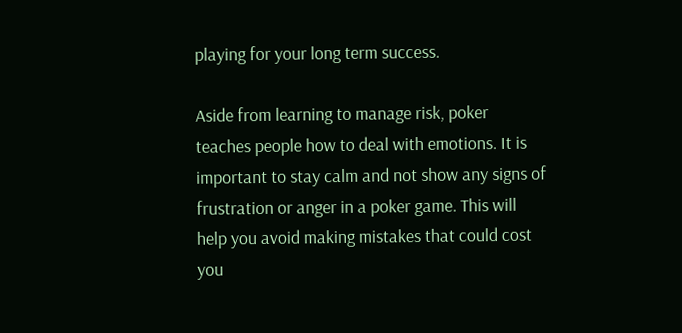playing for your long term success.

Aside from learning to manage risk, poker teaches people how to deal with emotions. It is important to stay calm and not show any signs of frustration or anger in a poker game. This will help you avoid making mistakes that could cost you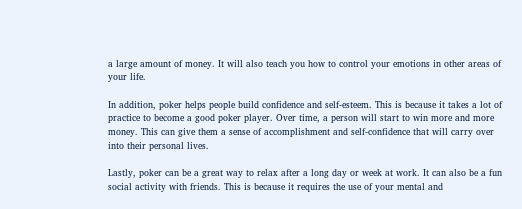a large amount of money. It will also teach you how to control your emotions in other areas of your life.

In addition, poker helps people build confidence and self-esteem. This is because it takes a lot of practice to become a good poker player. Over time, a person will start to win more and more money. This can give them a sense of accomplishment and self-confidence that will carry over into their personal lives.

Lastly, poker can be a great way to relax after a long day or week at work. It can also be a fun social activity with friends. This is because it requires the use of your mental and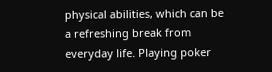physical abilities, which can be a refreshing break from everyday life. Playing poker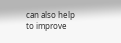can also help to improve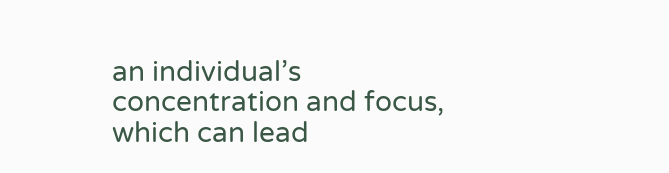an individual’s concentration and focus, which can lead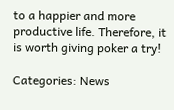to a happier and more productive life. Therefore, it is worth giving poker a try!

Categories: News